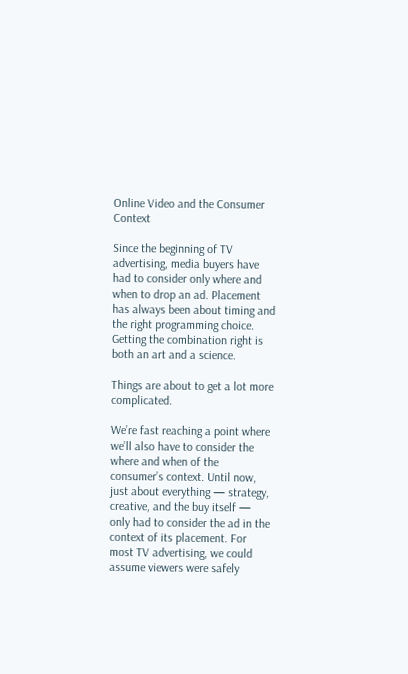Online Video and the Consumer Context

Since the beginning of TV advertising, media buyers have had to consider only where and when to drop an ad. Placement has always been about timing and the right programming choice. Getting the combination right is both an art and a science.

Things are about to get a lot more complicated.

We’re fast reaching a point where we’ll also have to consider the where and when of the consumer’s context. Until now, just about everything — strategy, creative, and the buy itself — only had to consider the ad in the context of its placement. For most TV advertising, we could assume viewers were safely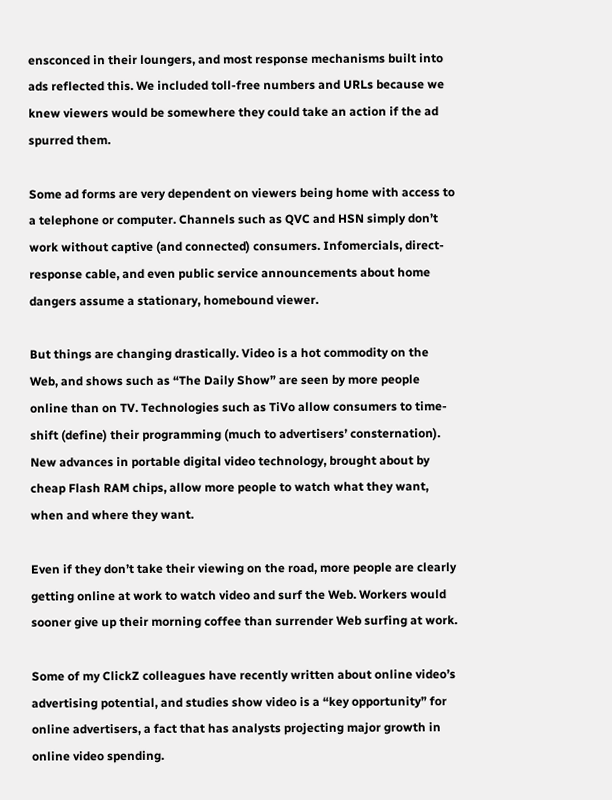ensconced in their loungers, and most response mechanisms built into ads reflected this. We included toll-free numbers and URLs because we knew viewers would be somewhere they could take an action if the ad spurred them.

Some ad forms are very dependent on viewers being home with access to a telephone or computer. Channels such as QVC and HSN simply don’t work without captive (and connected) consumers. Infomercials, direct-response cable, and even public service announcements about home dangers assume a stationary, homebound viewer.

But things are changing drastically. Video is a hot commodity on the Web, and shows such as “The Daily Show” are seen by more people online than on TV. Technologies such as TiVo allow consumers to time-shift (define) their programming (much to advertisers’ consternation). New advances in portable digital video technology, brought about by cheap Flash RAM chips, allow more people to watch what they want, when and where they want.

Even if they don’t take their viewing on the road, more people are clearly getting online at work to watch video and surf the Web. Workers would sooner give up their morning coffee than surrender Web surfing at work.

Some of my ClickZ colleagues have recently written about online video’s advertising potential, and studies show video is a “key opportunity” for online advertisers, a fact that has analysts projecting major growth in online video spending.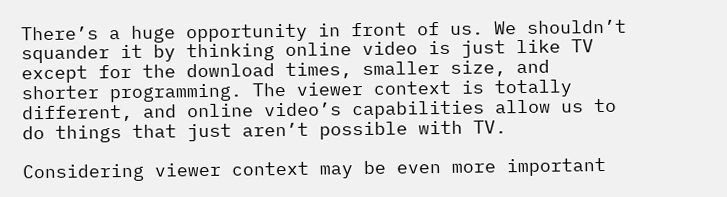There’s a huge opportunity in front of us. We shouldn’t squander it by thinking online video is just like TV except for the download times, smaller size, and shorter programming. The viewer context is totally different, and online video’s capabilities allow us to do things that just aren’t possible with TV.

Considering viewer context may be even more important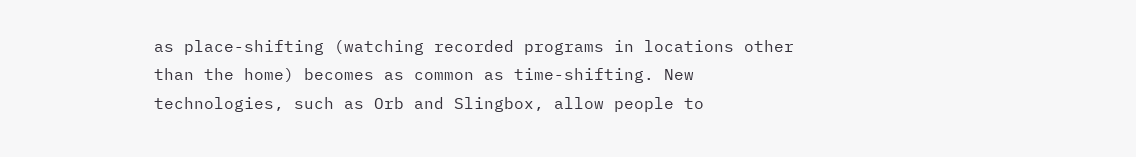as place-shifting (watching recorded programs in locations other than the home) becomes as common as time-shifting. New technologies, such as Orb and Slingbox, allow people to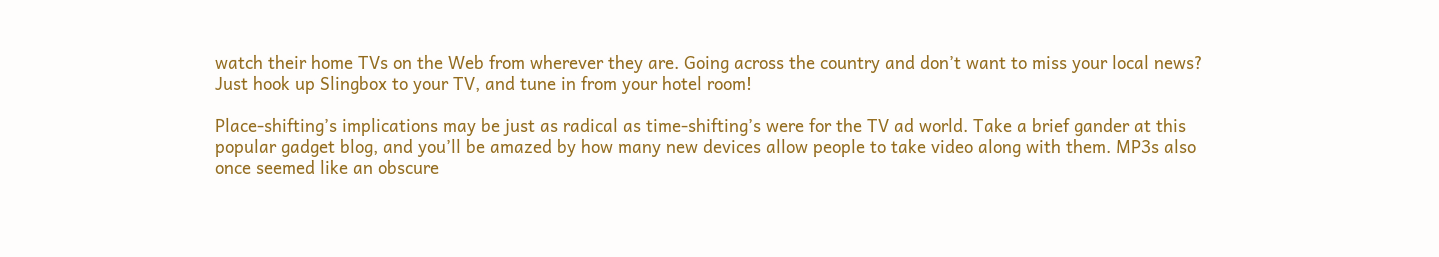watch their home TVs on the Web from wherever they are. Going across the country and don’t want to miss your local news? Just hook up Slingbox to your TV, and tune in from your hotel room!

Place-shifting’s implications may be just as radical as time-shifting’s were for the TV ad world. Take a brief gander at this popular gadget blog, and you’ll be amazed by how many new devices allow people to take video along with them. MP3s also once seemed like an obscure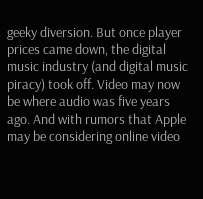geeky diversion. But once player prices came down, the digital music industry (and digital music piracy) took off. Video may now be where audio was five years ago. And with rumors that Apple may be considering online video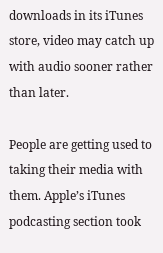downloads in its iTunes store, video may catch up with audio sooner rather than later.

People are getting used to taking their media with them. Apple’s iTunes podcasting section took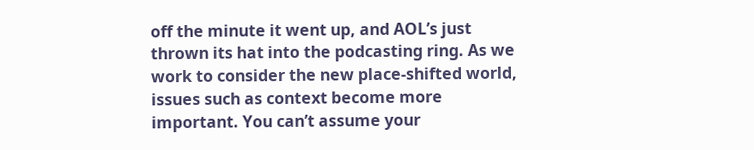off the minute it went up, and AOL’s just thrown its hat into the podcasting ring. As we work to consider the new place-shifted world, issues such as context become more important. You can’t assume your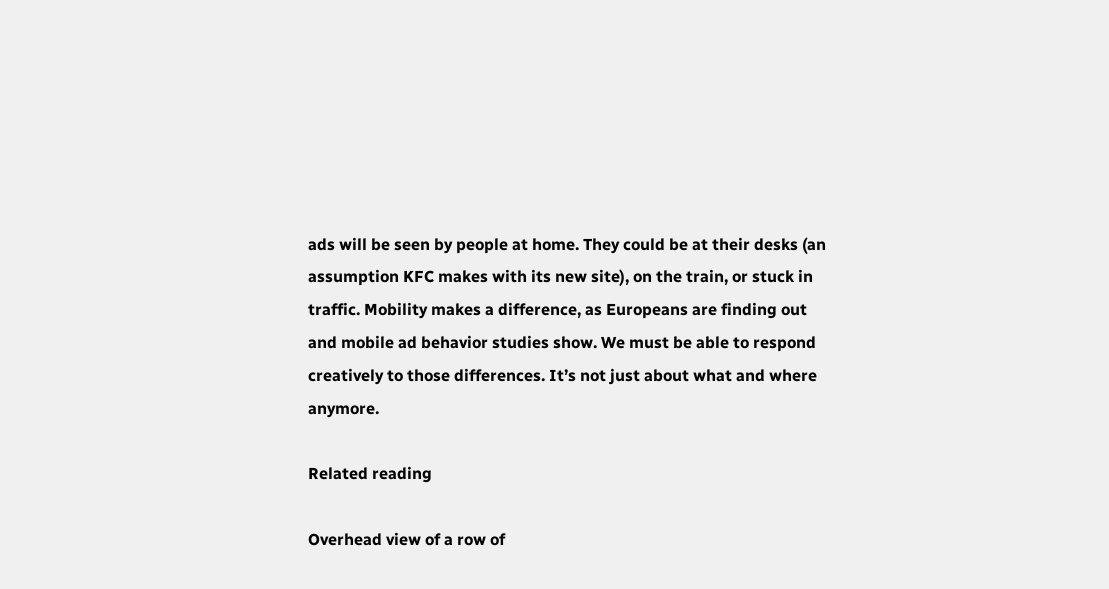ads will be seen by people at home. They could be at their desks (an assumption KFC makes with its new site), on the train, or stuck in traffic. Mobility makes a difference, as Europeans are finding out and mobile ad behavior studies show. We must be able to respond creatively to those differences. It’s not just about what and where anymore.

Related reading

Overhead view of a row of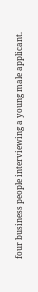four business people interviewing a young male applicant.